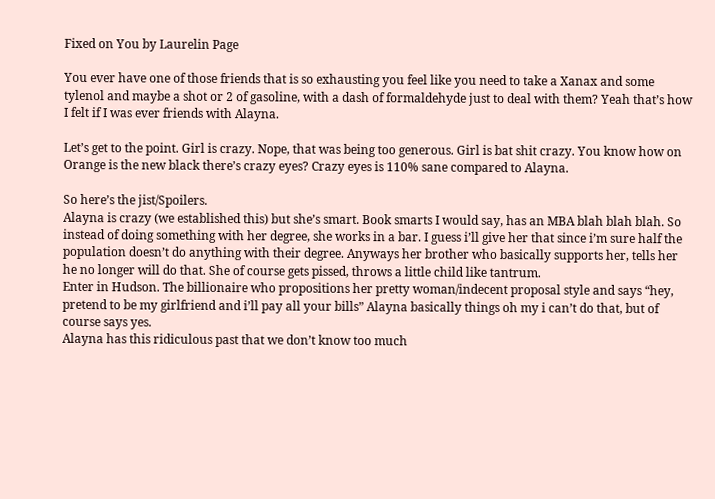Fixed on You by Laurelin Page

You ever have one of those friends that is so exhausting you feel like you need to take a Xanax and some tylenol and maybe a shot or 2 of gasoline, with a dash of formaldehyde just to deal with them? Yeah that’s how I felt if I was ever friends with Alayna.

Let’s get to the point. Girl is crazy. Nope, that was being too generous. Girl is bat shit crazy. You know how on Orange is the new black there’s crazy eyes? Crazy eyes is 110% sane compared to Alayna.

So here’s the jist/Spoilers.
Alayna is crazy (we established this) but she’s smart. Book smarts I would say, has an MBA blah blah blah. So instead of doing something with her degree, she works in a bar. I guess i’ll give her that since i’m sure half the population doesn’t do anything with their degree. Anyways her brother who basically supports her, tells her he no longer will do that. She of course gets pissed, throws a little child like tantrum.
Enter in Hudson. The billionaire who propositions her pretty woman/indecent proposal style and says “hey, pretend to be my girlfriend and i’ll pay all your bills” Alayna basically things oh my i can’t do that, but of course says yes.
Alayna has this ridiculous past that we don’t know too much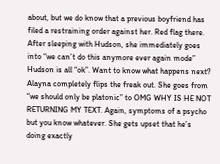about, but we do know that a previous boyfriend has filed a restraining order against her. Red flag there.
After sleeping with Hudson, she immediately goes into “we can’t do this anymore ever again mode” Hudson is all “ok”. Want to know what happens next? Alayna completely flips the freak out. She goes from “we should only be platonic” to OMG WHY IS HE NOT RETURNING MY TEXT. Again, symptoms of a psycho but you know whatever. She gets upset that he’s doing exactly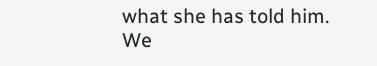what she has told him.
We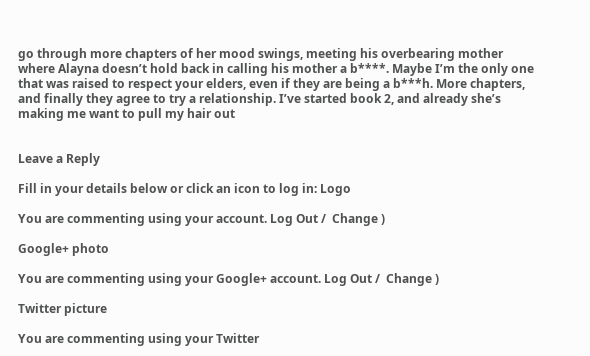go through more chapters of her mood swings, meeting his overbearing mother where Alayna doesn’t hold back in calling his mother a b****. Maybe I’m the only one that was raised to respect your elders, even if they are being a b***h. More chapters, and finally they agree to try a relationship. I’ve started book 2, and already she’s making me want to pull my hair out


Leave a Reply

Fill in your details below or click an icon to log in: Logo

You are commenting using your account. Log Out /  Change )

Google+ photo

You are commenting using your Google+ account. Log Out /  Change )

Twitter picture

You are commenting using your Twitter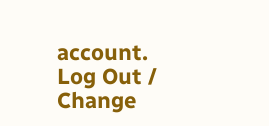account. Log Out /  Change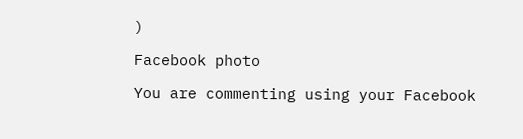)

Facebook photo

You are commenting using your Facebook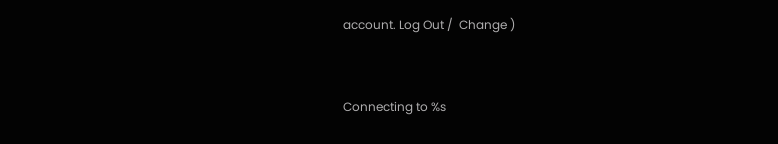account. Log Out /  Change )


Connecting to %s